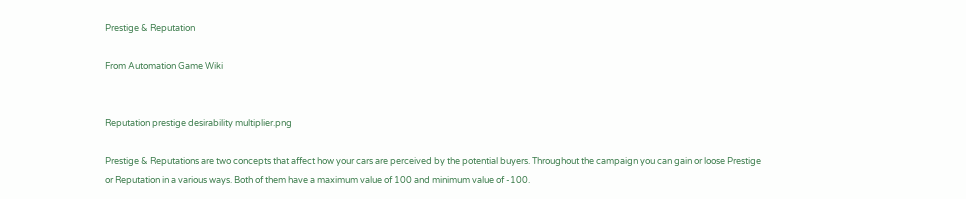Prestige & Reputation

From Automation Game Wiki


Reputation prestige desirability multiplier.png

Prestige & Reputations are two concepts that affect how your cars are perceived by the potential buyers. Throughout the campaign you can gain or loose Prestige or Reputation in a various ways. Both of them have a maximum value of 100 and minimum value of -100.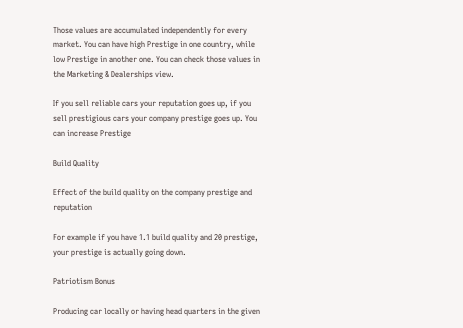Those values are accumulated independently for every market. You can have high Prestige in one country, while low Prestige in another one. You can check those values in the Marketing & Dealerships view.

If you sell reliable cars your reputation goes up, if you sell prestigious cars your company prestige goes up. You can increase Prestige

Build Quality

Effect of the build quality on the company prestige and reputation

For example if you have 1.1 build quality and 20 prestige, your prestige is actually going down.

Patriotism Bonus

Producing car locally or having head quarters in the given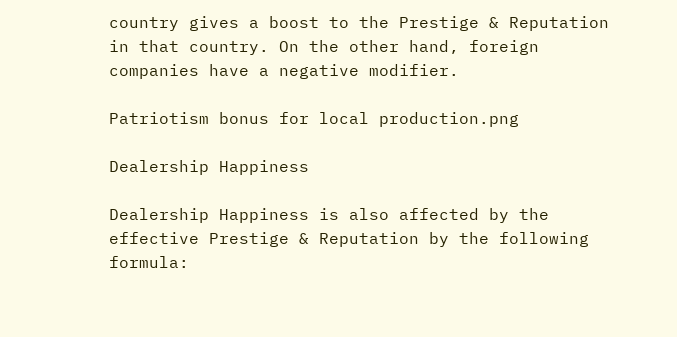country gives a boost to the Prestige & Reputation in that country. On the other hand, foreign companies have a negative modifier.

Patriotism bonus for local production.png

Dealership Happiness

Dealership Happiness is also affected by the effective Prestige & Reputation by the following formula: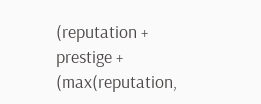(reputation + prestige + (max(reputation,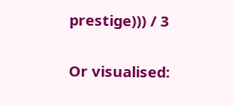prestige))) / 3

Or visualised: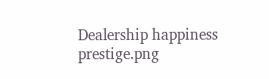Dealership happiness prestige.png